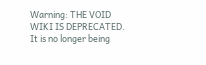Warning: THE VOID WIKI IS DEPRECATED. It is no longer being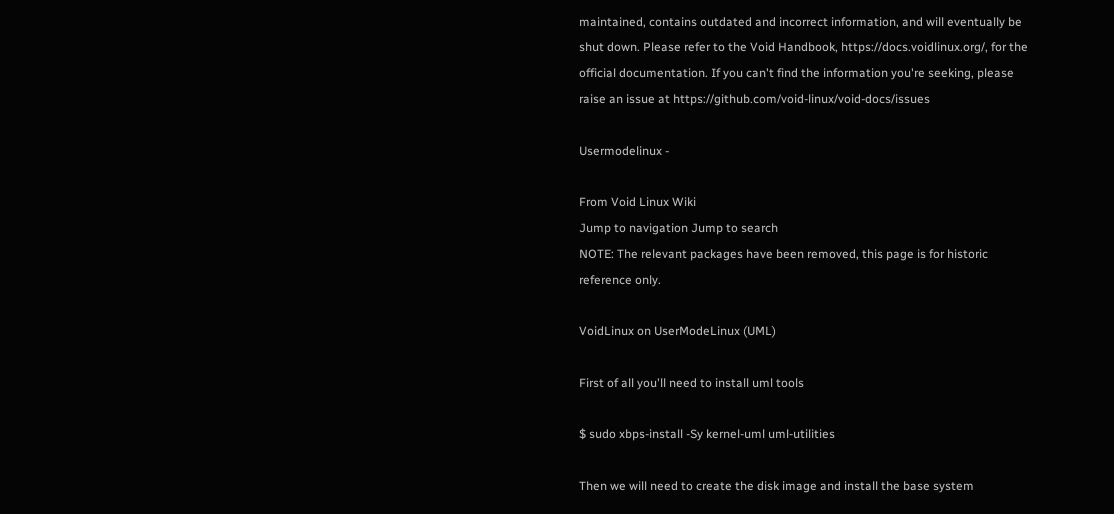maintained, contains outdated and incorrect information, and will eventually be shut down. Please refer to the Void Handbook, https://docs.voidlinux.org/, for the official documentation. If you can't find the information you're seeking, please raise an issue at https://github.com/void-linux/void-docs/issues

Usermodelinux -

From Void Linux Wiki
Jump to navigation Jump to search
NOTE: The relevant packages have been removed, this page is for historic reference only.

VoidLinux on UserModeLinux (UML)

First of all you'll need to install uml tools

$ sudo xbps-install -Sy kernel-uml uml-utilities

Then we will need to create the disk image and install the base system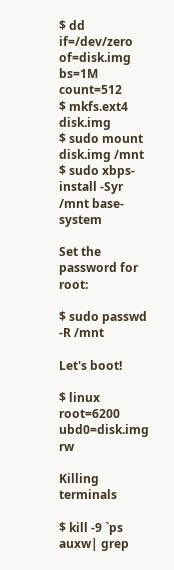$ dd if=/dev/zero of=disk.img bs=1M count=512
$ mkfs.ext4 disk.img
$ sudo mount disk.img /mnt
$ sudo xbps-install -Syr /mnt base-system

Set the password for root:

$ sudo passwd -R /mnt

Let's boot!

$ linux root=6200 ubd0=disk.img rw

Killing terminals

$ kill -9 `ps auxw| grep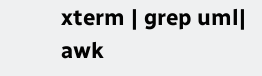xterm | grep uml| awk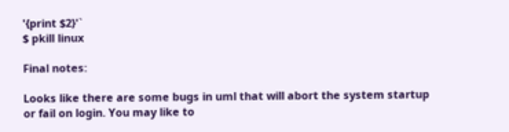'{print $2}'`
$ pkill linux

Final notes:

Looks like there are some bugs in uml that will abort the system startup or fail on login. You may like to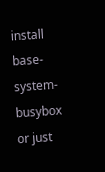install base-system-busybox or just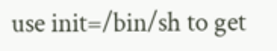use init=/bin/sh to get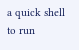a quick shell to run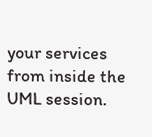your services from inside the UML session.